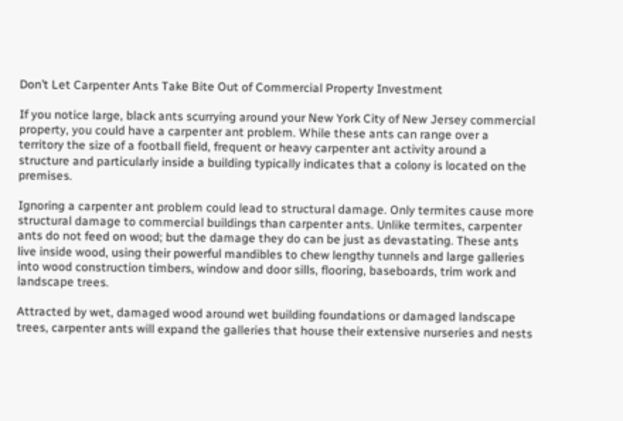Don’t Let Carpenter Ants Take Bite Out of Commercial Property Investment

If you notice large, black ants scurrying around your New York City of New Jersey commercial property, you could have a carpenter ant problem. While these ants can range over a territory the size of a football field, frequent or heavy carpenter ant activity around a structure and particularly inside a building typically indicates that a colony is located on the premises.

Ignoring a carpenter ant problem could lead to structural damage. Only termites cause more structural damage to commercial buildings than carpenter ants. Unlike termites, carpenter ants do not feed on wood; but the damage they do can be just as devastating. These ants live inside wood, using their powerful mandibles to chew lengthy tunnels and large galleries into wood construction timbers, window and door sills, flooring, baseboards, trim work and landscape trees.

Attracted by wet, damaged wood around wet building foundations or damaged landscape trees, carpenter ants will expand the galleries that house their extensive nurseries and nests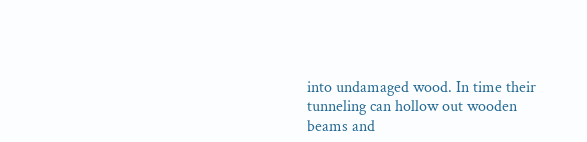into undamaged wood. In time their tunneling can hollow out wooden beams and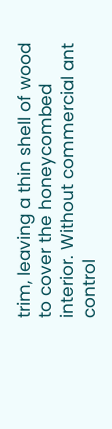trim, leaving a thin shell of wood to cover the honeycombed interior. Without commercial ant control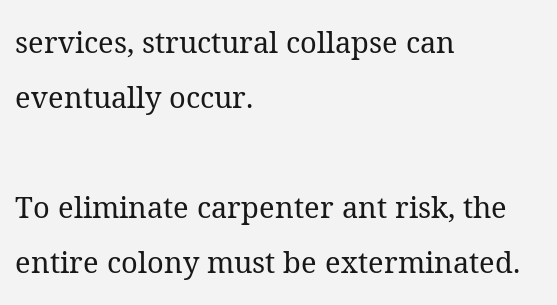services, structural collapse can eventually occur.

To eliminate carpenter ant risk, the entire colony must be exterminated.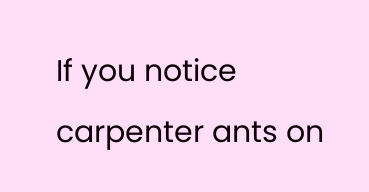If you notice carpenter ants on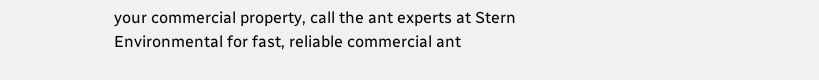your commercial property, call the ant experts at Stern Environmental for fast, reliable commercial ant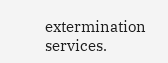extermination services.